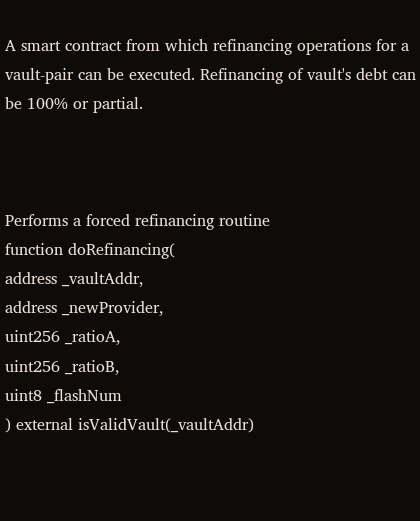A smart contract from which refinancing operations for a vault-pair can be executed. Refinancing of vault's debt can be 100% or partial.



Performs a forced refinancing routine
function doRefinancing(
address _vaultAddr,
address _newProvider,
uint256 _ratioA,
uint256 _ratioB,
uint8 _flashNum
) external isValidVault(_vaultAddr)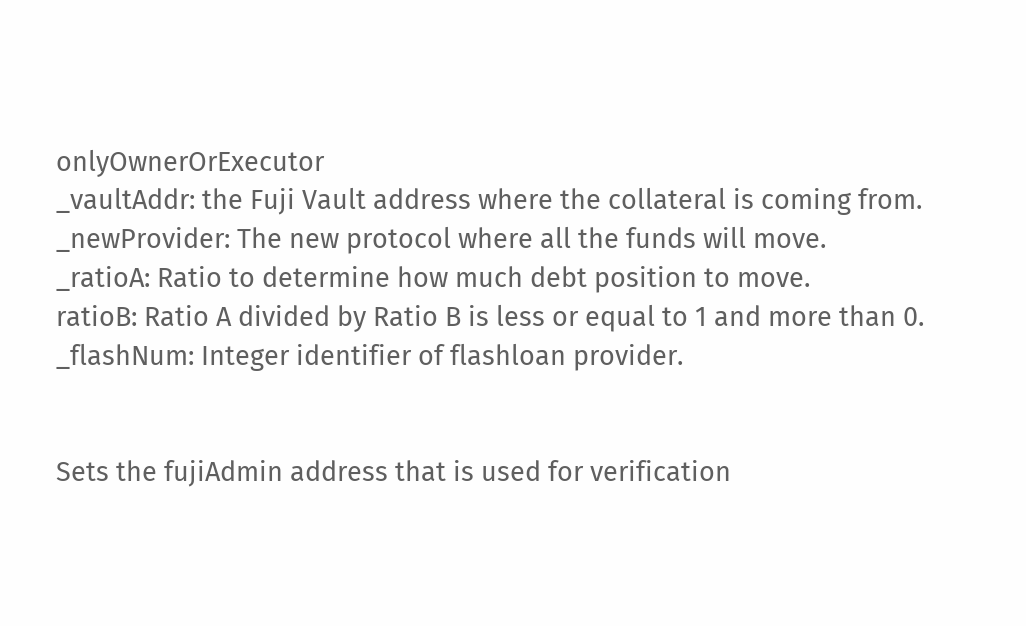onlyOwnerOrExecutor
_vaultAddr: the Fuji Vault address where the collateral is coming from.
_newProvider: The new protocol where all the funds will move.
_ratioA: Ratio to determine how much debt position to move.
ratioB: Ratio A divided by Ratio B is less or equal to 1 and more than 0.
_flashNum: Integer identifier of flashloan provider.


Sets the fujiAdmin address that is used for verification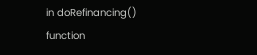in doRefinancing()
function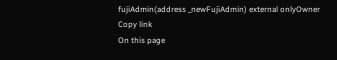fujiAdmin(address _newFujiAdmin) external onlyOwner
Copy link
On this page